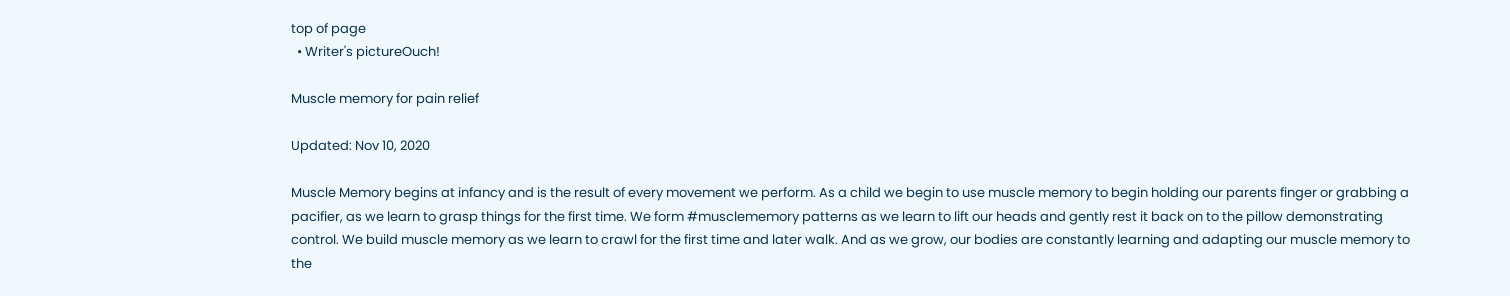top of page
  • Writer's pictureOuch!

Muscle memory for pain relief

Updated: Nov 10, 2020

Muscle Memory begins at infancy and is the result of every movement we perform. As a child we begin to use muscle memory to begin holding our parents finger or grabbing a pacifier, as we learn to grasp things for the first time. We form #musclememory patterns as we learn to lift our heads and gently rest it back on to the pillow demonstrating control. We build muscle memory as we learn to crawl for the first time and later walk. And as we grow, our bodies are constantly learning and adapting our muscle memory to the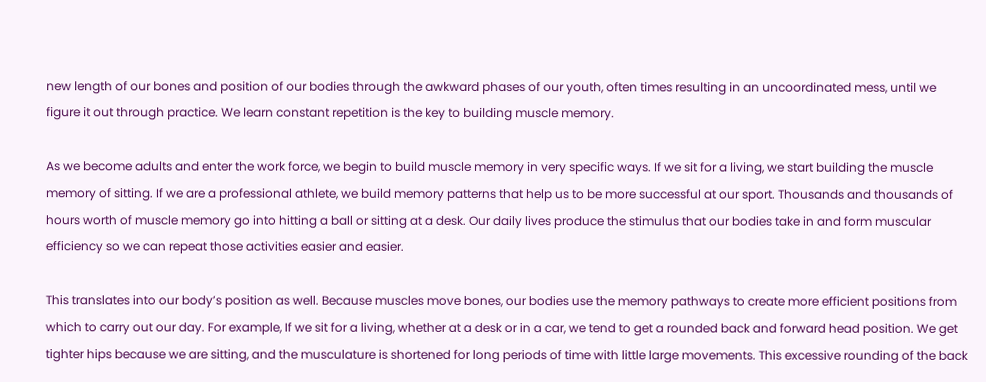new length of our bones and position of our bodies through the awkward phases of our youth, often times resulting in an uncoordinated mess, until we figure it out through practice. We learn constant repetition is the key to building muscle memory.

As we become adults and enter the work force, we begin to build muscle memory in very specific ways. If we sit for a living, we start building the muscle memory of sitting. If we are a professional athlete, we build memory patterns that help us to be more successful at our sport. Thousands and thousands of hours worth of muscle memory go into hitting a ball or sitting at a desk. Our daily lives produce the stimulus that our bodies take in and form muscular efficiency so we can repeat those activities easier and easier.

This translates into our body’s position as well. Because muscles move bones, our bodies use the memory pathways to create more efficient positions from which to carry out our day. For example, If we sit for a living, whether at a desk or in a car, we tend to get a rounded back and forward head position. We get tighter hips because we are sitting, and the musculature is shortened for long periods of time with little large movements. This excessive rounding of the back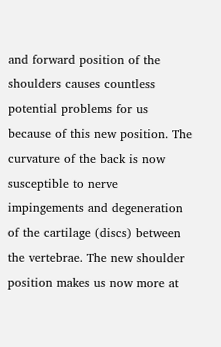and forward position of the shoulders causes countless potential problems for us because of this new position. The curvature of the back is now susceptible to nerve impingements and degeneration of the cartilage (discs) between the vertebrae. The new shoulder position makes us now more at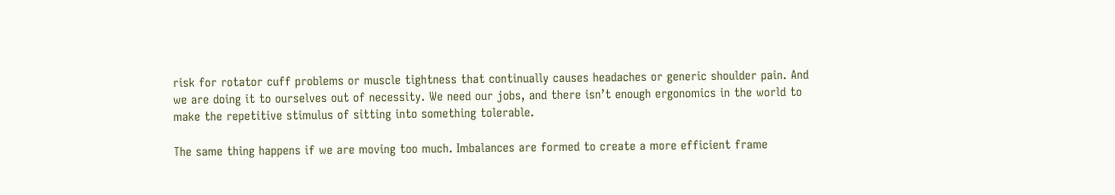risk for rotator cuff problems or muscle tightness that continually causes headaches or generic shoulder pain. And we are doing it to ourselves out of necessity. We need our jobs, and there isn’t enough ergonomics in the world to make the repetitive stimulus of sitting into something tolerable.

The same thing happens if we are moving too much. Imbalances are formed to create a more efficient frame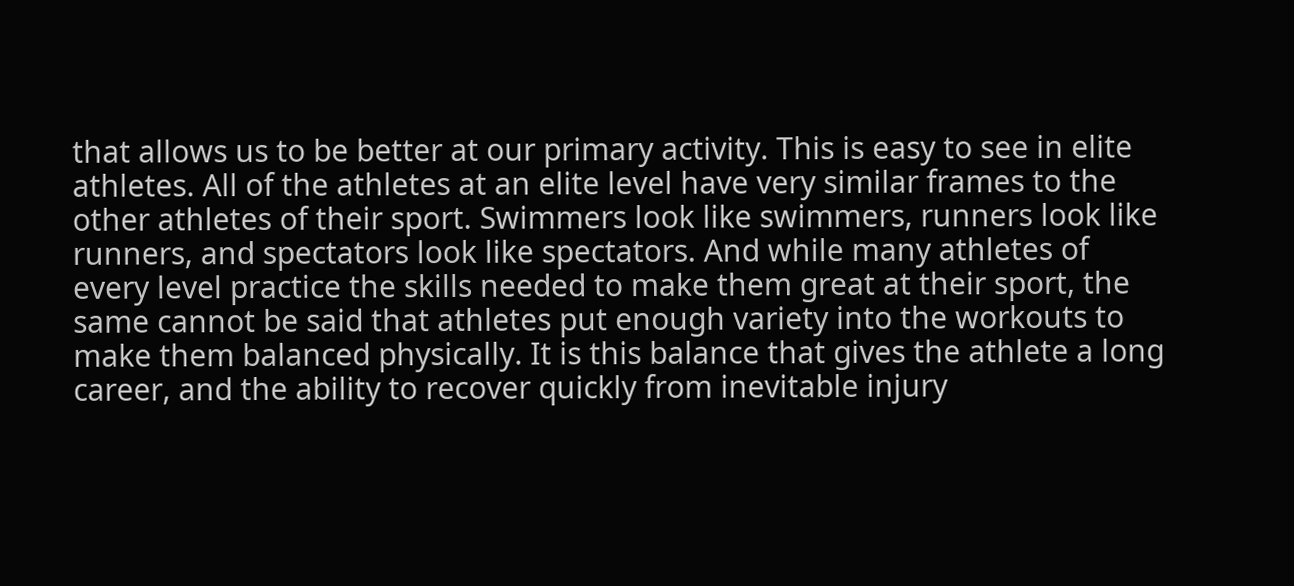that allows us to be better at our primary activity. This is easy to see in elite athletes. All of the athletes at an elite level have very similar frames to the other athletes of their sport. Swimmers look like swimmers, runners look like runners, and spectators look like spectators. And while many athletes of every level practice the skills needed to make them great at their sport, the same cannot be said that athletes put enough variety into the workouts to make them balanced physically. It is this balance that gives the athlete a long career, and the ability to recover quickly from inevitable injury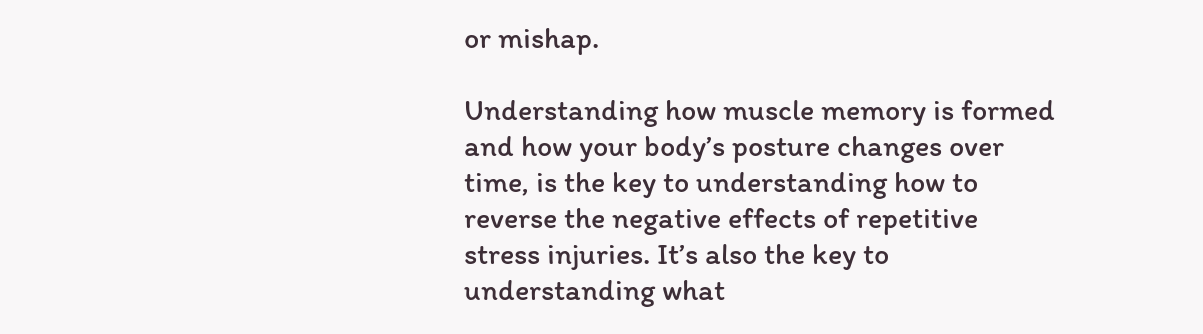or mishap.

Understanding how muscle memory is formed and how your body’s posture changes over time, is the key to understanding how to reverse the negative effects of repetitive stress injuries. It’s also the key to understanding what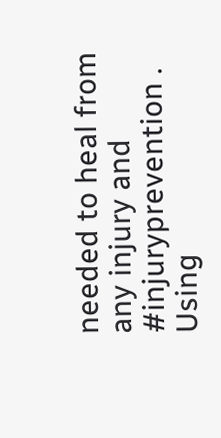needed to heal from any injury and #injuryprevention . Using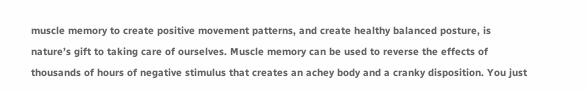muscle memory to create positive movement patterns, and create healthy balanced posture, is nature’s gift to taking care of ourselves. Muscle memory can be used to reverse the effects of thousands of hours of negative stimulus that creates an achey body and a cranky disposition. You just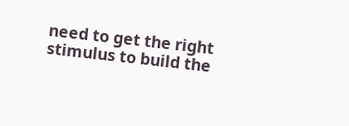need to get the right stimulus to build the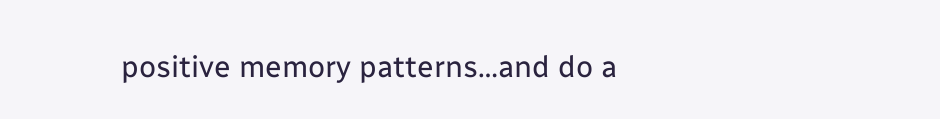positive memory patterns…and do a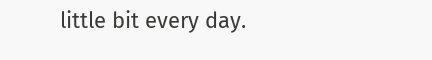little bit every day.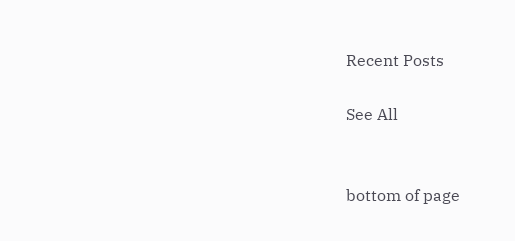Recent Posts

See All


bottom of page